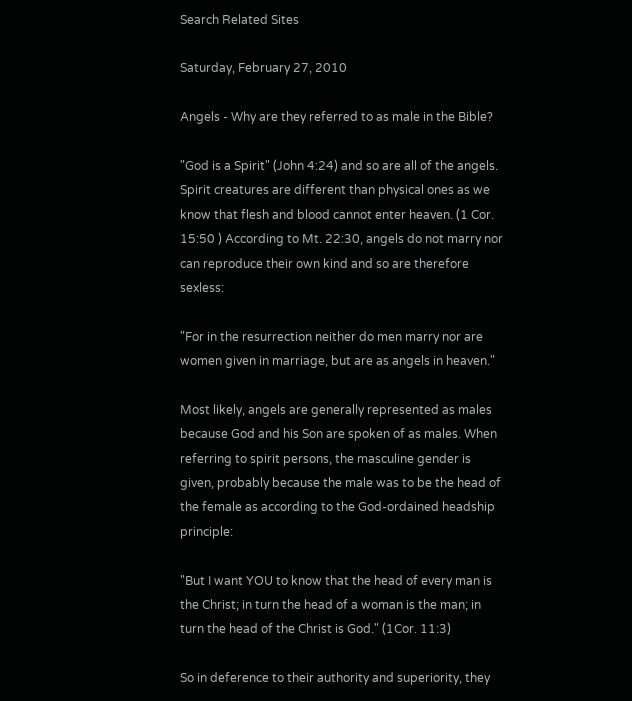Search Related Sites

Saturday, February 27, 2010

Angels - Why are they referred to as male in the Bible?

"God is a Spirit" (John 4:24) and so are all of the angels. Spirit creatures are different than physical ones as we know that flesh and blood cannot enter heaven. (1 Cor. 15:50 ) According to Mt. 22:30, angels do not marry nor can reproduce their own kind and so are therefore sexless:

"For in the resurrection neither do men marry nor are women given in marriage, but are as angels in heaven."

Most likely, angels are generally represented as males because God and his Son are spoken of as males. When referring to spirit persons, the masculine gender is given, probably because the male was to be the head of the female as according to the God-ordained headship principle:

"But I want YOU to know that the head of every man is the Christ; in turn the head of a woman is the man; in turn the head of the Christ is God." (1Cor. 11:3)

So in deference to their authority and superiority, they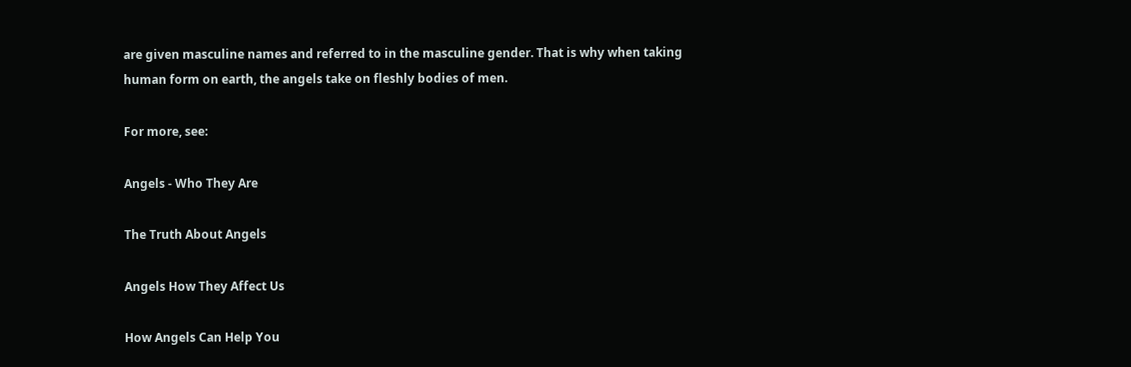are given masculine names and referred to in the masculine gender. That is why when taking human form on earth, the angels take on fleshly bodies of men.

For more, see:

Angels - Who They Are

The Truth About Angels

Angels How They Affect Us

How Angels Can Help You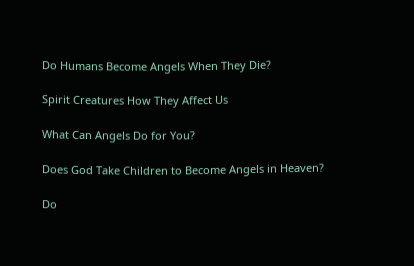Do Humans Become Angels When They Die?

Spirit Creatures How They Affect Us

What Can Angels Do for You?

Does God Take Children to Become Angels in Heaven?

Do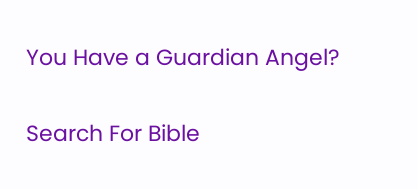You Have a Guardian Angel?

Search For Bible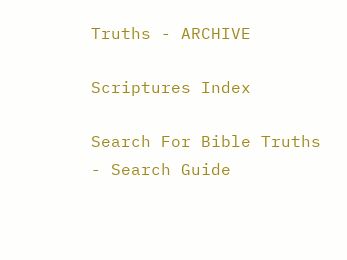Truths - ARCHIVE

Scriptures Index

Search For Bible Truths - Search Guide